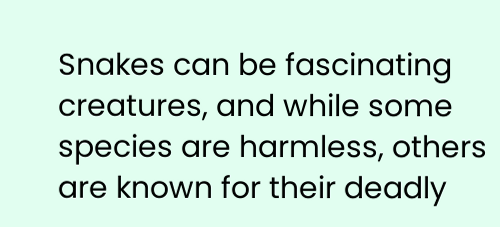Snakes can be fascinating creatures, and while some species are harmless, others are known for their deadly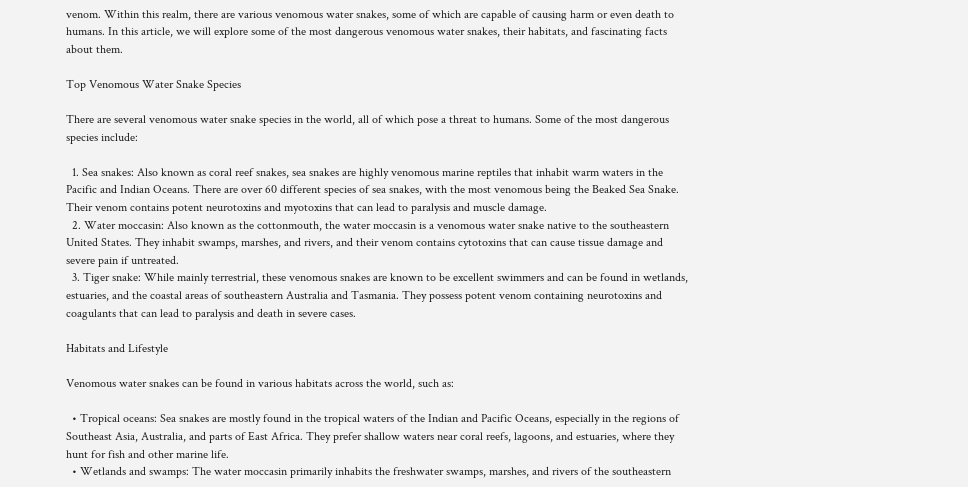venom. Within this realm, there are various venomous water snakes, some of which are capable of causing harm or even death to humans. In this article, we will explore some of the most dangerous venomous water snakes, their habitats, and fascinating facts about them.

Top Venomous Water Snake Species

There are several venomous water snake species in the world, all of which pose a threat to humans. Some of the most dangerous species include:

  1. Sea snakes: Also known as coral reef snakes, sea snakes are highly venomous marine reptiles that inhabit warm waters in the Pacific and Indian Oceans. There are over 60 different species of sea snakes, with the most venomous being the Beaked Sea Snake. Their venom contains potent neurotoxins and myotoxins that can lead to paralysis and muscle damage.
  2. Water moccasin: Also known as the cottonmouth, the water moccasin is a venomous water snake native to the southeastern United States. They inhabit swamps, marshes, and rivers, and their venom contains cytotoxins that can cause tissue damage and severe pain if untreated.
  3. Tiger snake: While mainly terrestrial, these venomous snakes are known to be excellent swimmers and can be found in wetlands, estuaries, and the coastal areas of southeastern Australia and Tasmania. They possess potent venom containing neurotoxins and coagulants that can lead to paralysis and death in severe cases.

Habitats and Lifestyle

Venomous water snakes can be found in various habitats across the world, such as:

  • Tropical oceans: Sea snakes are mostly found in the tropical waters of the Indian and Pacific Oceans, especially in the regions of Southeast Asia, Australia, and parts of East Africa. They prefer shallow waters near coral reefs, lagoons, and estuaries, where they hunt for fish and other marine life.
  • Wetlands and swamps: The water moccasin primarily inhabits the freshwater swamps, marshes, and rivers of the southeastern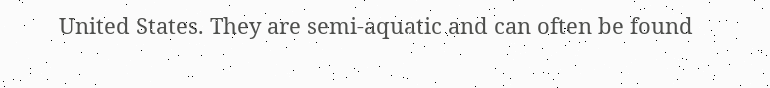United States. They are semi-aquatic and can often be found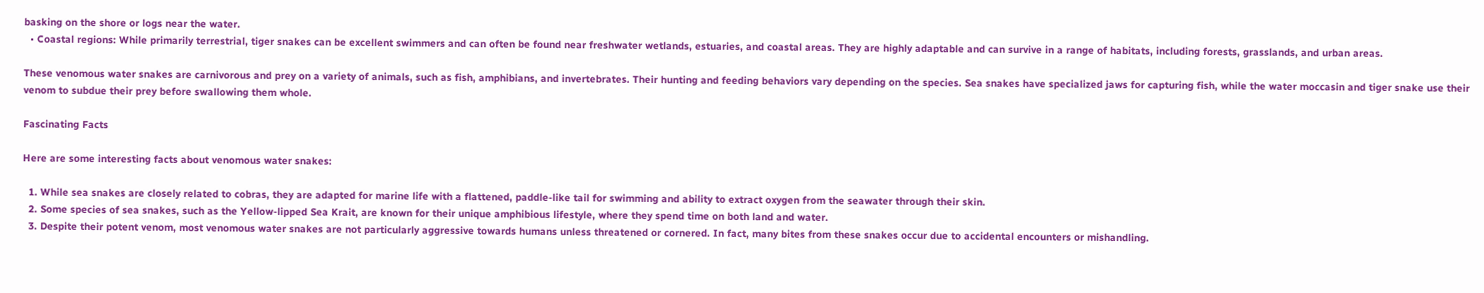basking on the shore or logs near the water.
  • Coastal regions: While primarily terrestrial, tiger snakes can be excellent swimmers and can often be found near freshwater wetlands, estuaries, and coastal areas. They are highly adaptable and can survive in a range of habitats, including forests, grasslands, and urban areas.

These venomous water snakes are carnivorous and prey on a variety of animals, such as fish, amphibians, and invertebrates. Their hunting and feeding behaviors vary depending on the species. Sea snakes have specialized jaws for capturing fish, while the water moccasin and tiger snake use their venom to subdue their prey before swallowing them whole.

Fascinating Facts

Here are some interesting facts about venomous water snakes:

  1. While sea snakes are closely related to cobras, they are adapted for marine life with a flattened, paddle-like tail for swimming and ability to extract oxygen from the seawater through their skin.
  2. Some species of sea snakes, such as the Yellow-lipped Sea Krait, are known for their unique amphibious lifestyle, where they spend time on both land and water.
  3. Despite their potent venom, most venomous water snakes are not particularly aggressive towards humans unless threatened or cornered. In fact, many bites from these snakes occur due to accidental encounters or mishandling.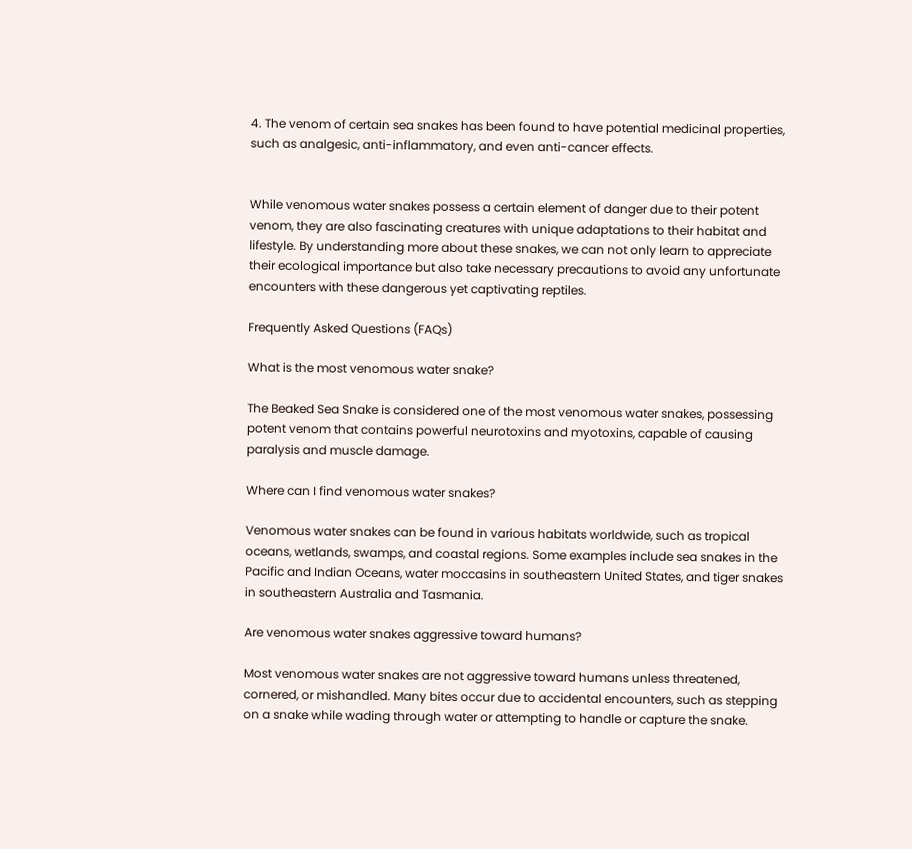4. The venom of certain sea snakes has been found to have potential medicinal properties, such as analgesic, anti-inflammatory, and even anti-cancer effects.


While venomous water snakes possess a certain element of danger due to their potent venom, they are also fascinating creatures with unique adaptations to their habitat and lifestyle. By understanding more about these snakes, we can not only learn to appreciate their ecological importance but also take necessary precautions to avoid any unfortunate encounters with these dangerous yet captivating reptiles.

Frequently Asked Questions (FAQs)

What is the most venomous water snake?

The Beaked Sea Snake is considered one of the most venomous water snakes, possessing potent venom that contains powerful neurotoxins and myotoxins, capable of causing paralysis and muscle damage.

Where can I find venomous water snakes?

Venomous water snakes can be found in various habitats worldwide, such as tropical oceans, wetlands, swamps, and coastal regions. Some examples include sea snakes in the Pacific and Indian Oceans, water moccasins in southeastern United States, and tiger snakes in southeastern Australia and Tasmania.

Are venomous water snakes aggressive toward humans?

Most venomous water snakes are not aggressive toward humans unless threatened, cornered, or mishandled. Many bites occur due to accidental encounters, such as stepping on a snake while wading through water or attempting to handle or capture the snake.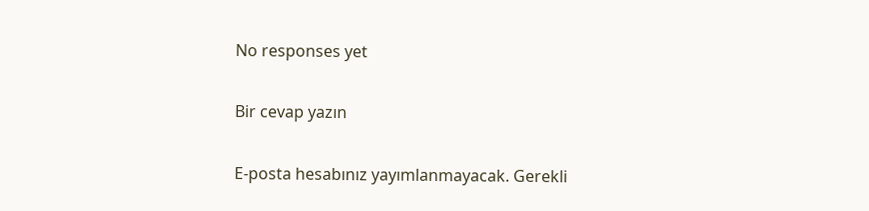No responses yet

Bir cevap yazın

E-posta hesabınız yayımlanmayacak. Gerekli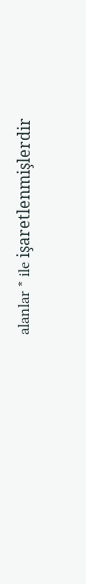alanlar * ile işaretlenmişlerdir